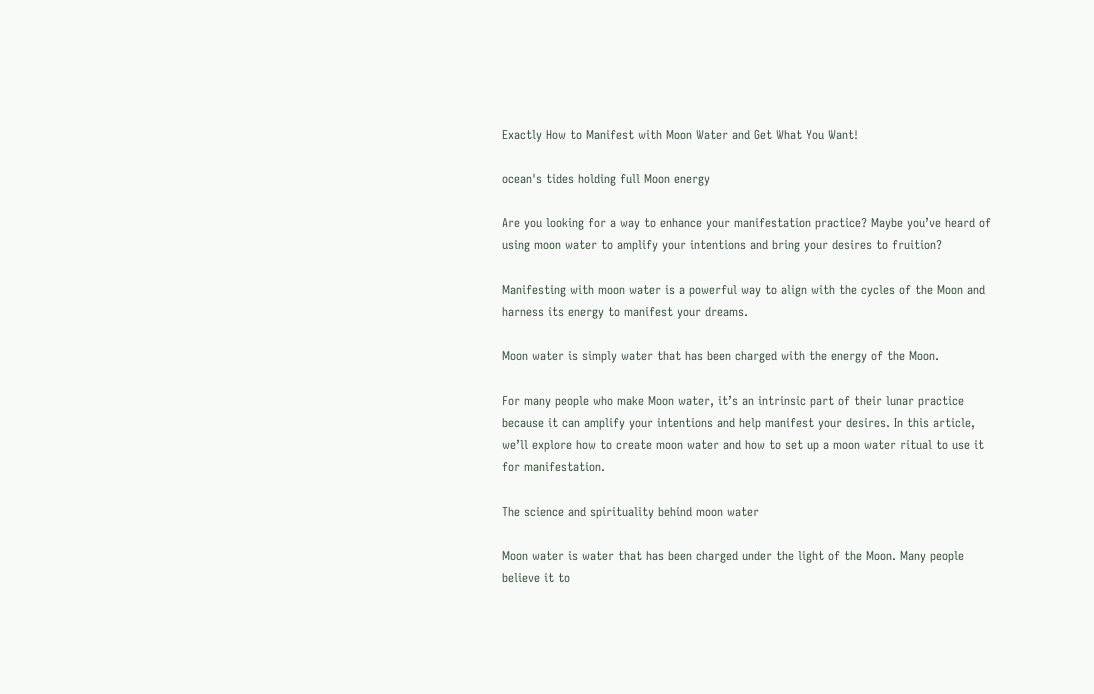Exactly How to Manifest with Moon Water and Get What You Want!

ocean's tides holding full Moon energy

Are you looking for a way to enhance your manifestation practice? Maybe you’ve heard of using moon water to amplify your intentions and bring your desires to fruition?

Manifesting with moon water is a powerful way to align with the cycles of the Moon and harness its energy to manifest your dreams.

Moon water is simply water that has been charged with the energy of the Moon.

For many people who make Moon water, it’s an intrinsic part of their lunar practice because it can amplify your intentions and help manifest your desires. In this article, we’ll explore how to create moon water and how to set up a moon water ritual to use it for manifestation.

The science and spirituality behind moon water

Moon water is water that has been charged under the light of the Moon. Many people believe it to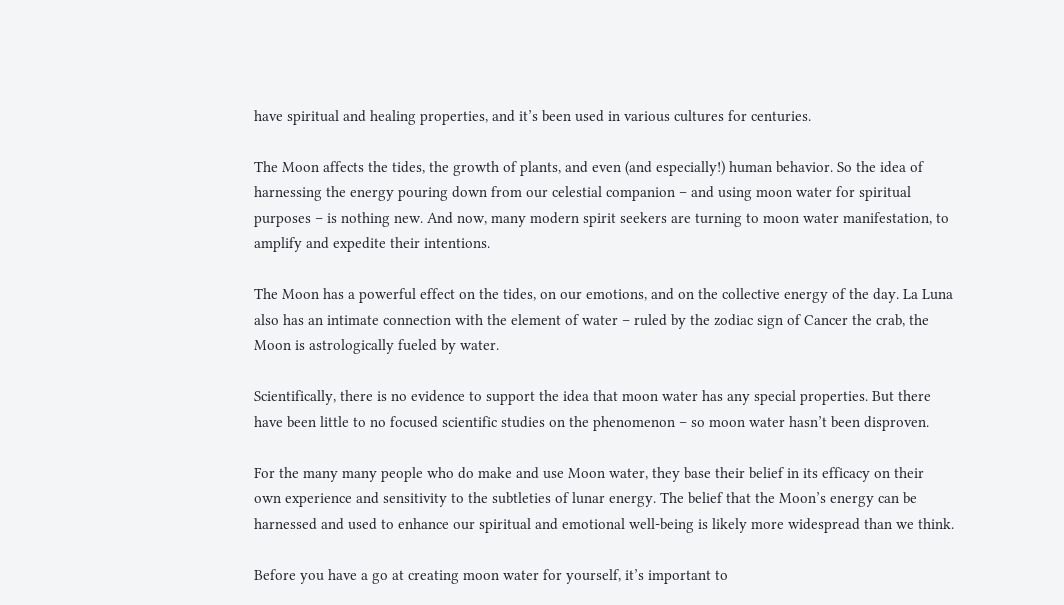have spiritual and healing properties, and it’s been used in various cultures for centuries.

The Moon affects the tides, the growth of plants, and even (and especially!) human behavior. So the idea of harnessing the energy pouring down from our celestial companion – and using moon water for spiritual purposes – is nothing new. And now, many modern spirit seekers are turning to moon water manifestation, to amplify and expedite their intentions.

The Moon has a powerful effect on the tides, on our emotions, and on the collective energy of the day. La Luna also has an intimate connection with the element of water – ruled by the zodiac sign of Cancer the crab, the Moon is astrologically fueled by water.

Scientifically, there is no evidence to support the idea that moon water has any special properties. But there have been little to no focused scientific studies on the phenomenon – so moon water hasn’t been disproven.

For the many many people who do make and use Moon water, they base their belief in its efficacy on their own experience and sensitivity to the subtleties of lunar energy. The belief that the Moon’s energy can be harnessed and used to enhance our spiritual and emotional well-being is likely more widespread than we think.

Before you have a go at creating moon water for yourself, it’s important to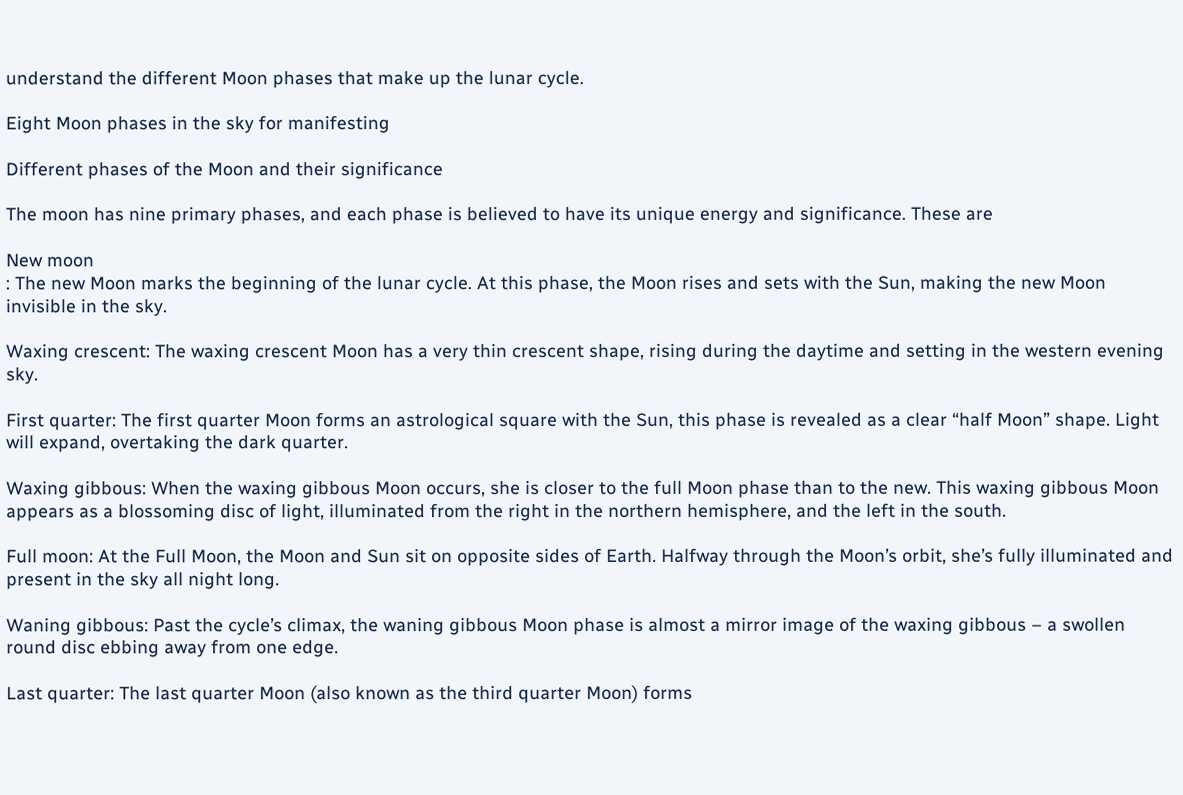understand the different Moon phases that make up the lunar cycle.

Eight Moon phases in the sky for manifesting

Different phases of the Moon and their significance

The moon has nine primary phases, and each phase is believed to have its unique energy and significance. These are

New moon
: The new Moon marks the beginning of the lunar cycle. At this phase, the Moon rises and sets with the Sun, making the new Moon invisible in the sky.

Waxing crescent: The waxing crescent Moon has a very thin crescent shape, rising during the daytime and setting in the western evening sky.

First quarter: The first quarter Moon forms an astrological square with the Sun, this phase is revealed as a clear “half Moon” shape. Light will expand, overtaking the dark quarter.

Waxing gibbous: When the waxing gibbous Moon occurs, she is closer to the full Moon phase than to the new. This waxing gibbous Moon appears as a blossoming disc of light, illuminated from the right in the northern hemisphere, and the left in the south.

Full moon: At the Full Moon, the Moon and Sun sit on opposite sides of Earth. Halfway through the Moon’s orbit, she’s fully illuminated and present in the sky all night long.

Waning gibbous: Past the cycle’s climax, the waning gibbous Moon phase is almost a mirror image of the waxing gibbous – a swollen round disc ebbing away from one edge.

Last quarter: The last quarter Moon (also known as the third quarter Moon) forms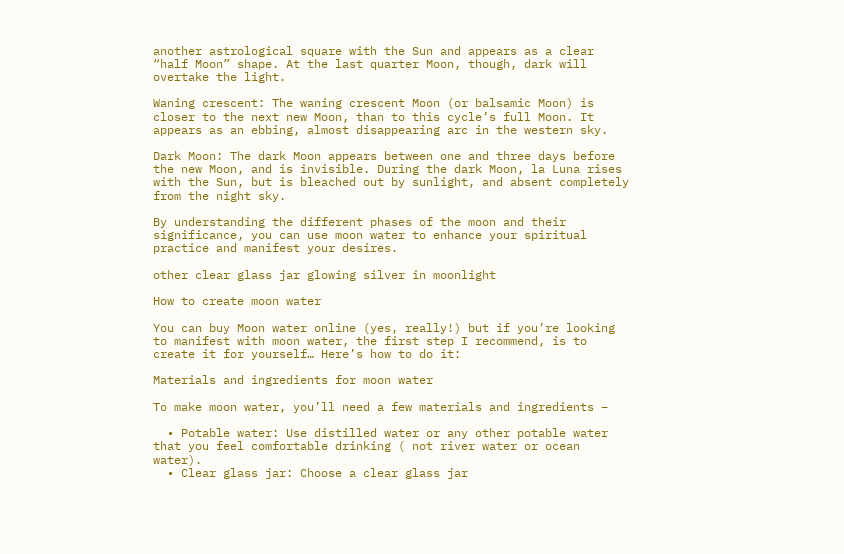another astrological square with the Sun and appears as a clear “half Moon” shape. At the last quarter Moon, though, dark will overtake the light.

Waning crescent: The waning crescent Moon (or balsamic Moon) is closer to the next new Moon, than to this cycle’s full Moon. It appears as an ebbing, almost disappearing arc in the western sky.

Dark Moon: The dark Moon appears between one and three days before the new Moon, and is invisible. During the dark Moon, la Luna rises with the Sun, but is bleached out by sunlight, and absent completely from the night sky.

By understanding the different phases of the moon and their significance, you can use moon water to enhance your spiritual practice and manifest your desires.

other clear glass jar glowing silver in moonlight

How to create moon water

You can buy Moon water online (yes, really!) but if you’re looking to manifest with moon water, the first step I recommend, is to create it for yourself… Here’s how to do it:

Materials and ingredients for moon water

To make moon water, you’ll need a few materials and ingredients –

  • Potable water: Use distilled water or any other potable water that you feel comfortable drinking ( not river water or ocean water).
  • Clear glass jar: Choose a clear glass jar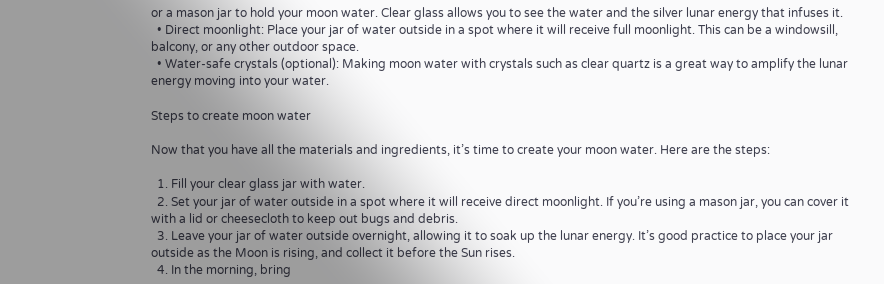or a mason jar to hold your moon water. Clear glass allows you to see the water and the silver lunar energy that infuses it.
  • Direct moonlight: Place your jar of water outside in a spot where it will receive full moonlight. This can be a windowsill, balcony, or any other outdoor space.
  • Water-safe crystals (optional): Making moon water with crystals such as clear quartz is a great way to amplify the lunar energy moving into your water.

Steps to create moon water

Now that you have all the materials and ingredients, it’s time to create your moon water. Here are the steps:

  1. Fill your clear glass jar with water.
  2. Set your jar of water outside in a spot where it will receive direct moonlight. If you’re using a mason jar, you can cover it with a lid or cheesecloth to keep out bugs and debris.
  3. Leave your jar of water outside overnight, allowing it to soak up the lunar energy. It’s good practice to place your jar outside as the Moon is rising, and collect it before the Sun rises.
  4. In the morning, bring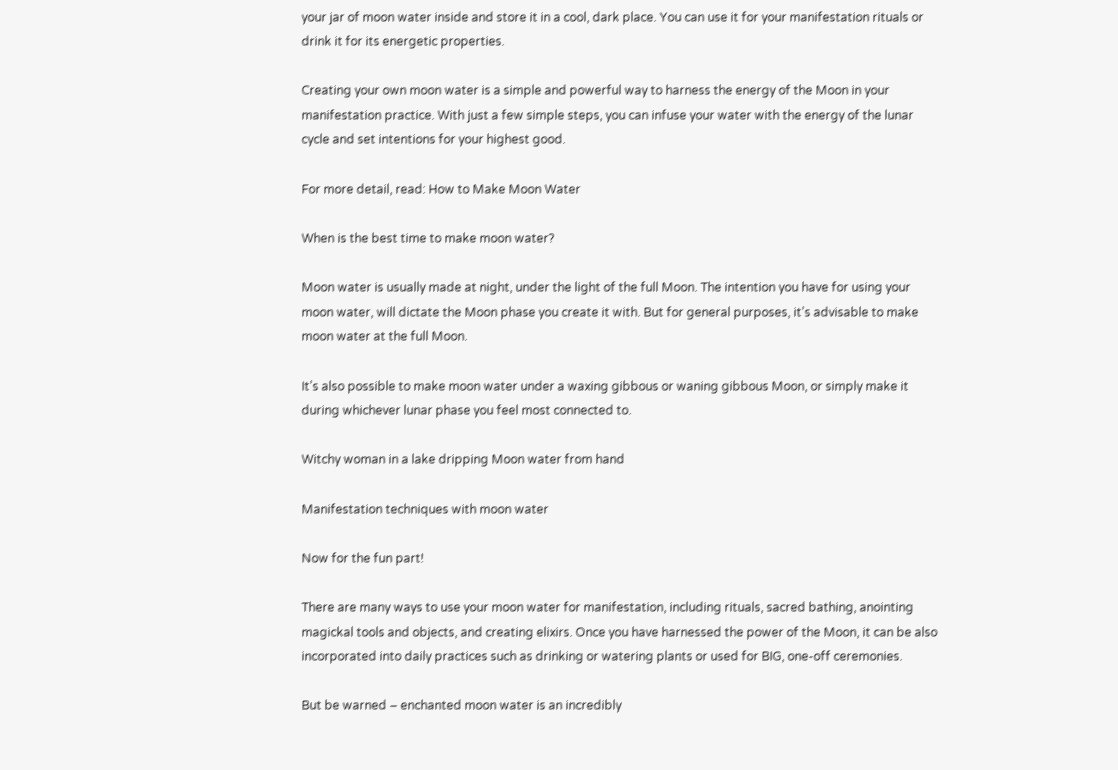your jar of moon water inside and store it in a cool, dark place. You can use it for your manifestation rituals or drink it for its energetic properties.

Creating your own moon water is a simple and powerful way to harness the energy of the Moon in your manifestation practice. With just a few simple steps, you can infuse your water with the energy of the lunar cycle and set intentions for your highest good.

For more detail, read: How to Make Moon Water

When is the best time to make moon water?

Moon water is usually made at night, under the light of the full Moon. The intention you have for using your moon water, will dictate the Moon phase you create it with. But for general purposes, it’s advisable to make moon water at the full Moon.

It’s also possible to make moon water under a waxing gibbous or waning gibbous Moon, or simply make it during whichever lunar phase you feel most connected to.

Witchy woman in a lake dripping Moon water from hand

Manifestation techniques with moon water

Now for the fun part!

There are many ways to use your moon water for manifestation, including rituals, sacred bathing, anointing magickal tools and objects, and creating elixirs. Once you have harnessed the power of the Moon, it can be also incorporated into daily practices such as drinking or watering plants or used for BIG, one-off ceremonies.

But be warned – enchanted moon water is an incredibly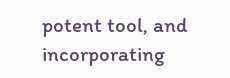potent tool, and incorporating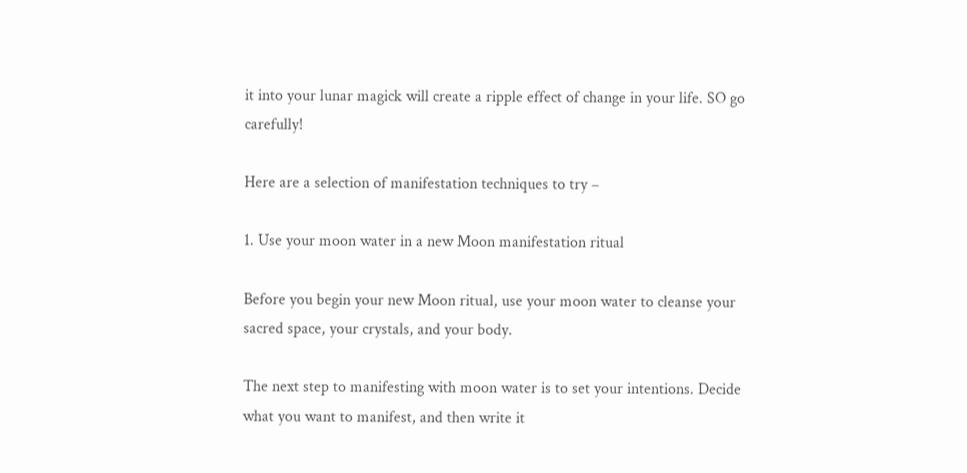it into your lunar magick will create a ripple effect of change in your life. SO go carefully!

Here are a selection of manifestation techniques to try –

1. Use your moon water in a new Moon manifestation ritual

Before you begin your new Moon ritual, use your moon water to cleanse your sacred space, your crystals, and your body.

The next step to manifesting with moon water is to set your intentions. Decide what you want to manifest, and then write it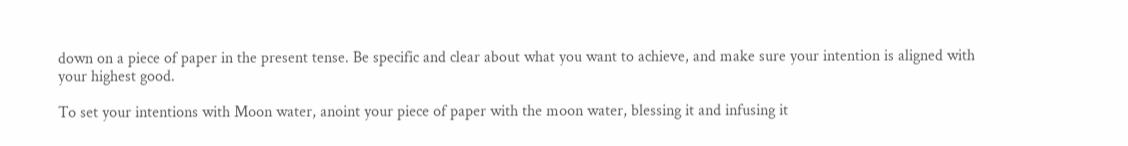down on a piece of paper in the present tense. Be specific and clear about what you want to achieve, and make sure your intention is aligned with your highest good.

To set your intentions with Moon water, anoint your piece of paper with the moon water, blessing it and infusing it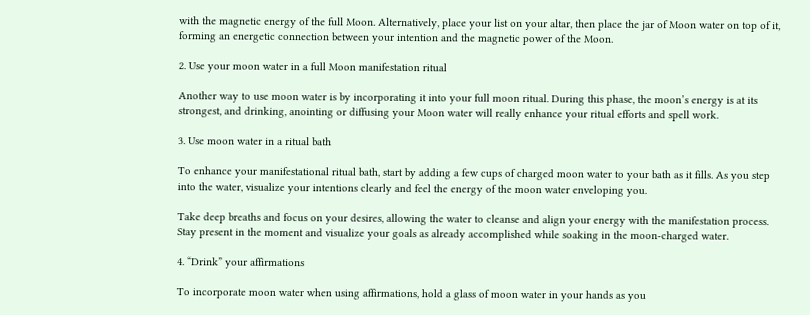with the magnetic energy of the full Moon. Alternatively, place your list on your altar, then place the jar of Moon water on top of it, forming an energetic connection between your intention and the magnetic power of the Moon.

2. Use your moon water in a full Moon manifestation ritual

Another way to use moon water is by incorporating it into your full moon ritual. During this phase, the moon’s energy is at its strongest, and drinking, anointing or diffusing your Moon water will really enhance your ritual efforts and spell work.

3. Use moon water in a ritual bath

To enhance your manifestational ritual bath, start by adding a few cups of charged moon water to your bath as it fills. As you step into the water, visualize your intentions clearly and feel the energy of the moon water enveloping you.

Take deep breaths and focus on your desires, allowing the water to cleanse and align your energy with the manifestation process. Stay present in the moment and visualize your goals as already accomplished while soaking in the moon-charged water.

4. “Drink” your affirmations

To incorporate moon water when using affirmations, hold a glass of moon water in your hands as you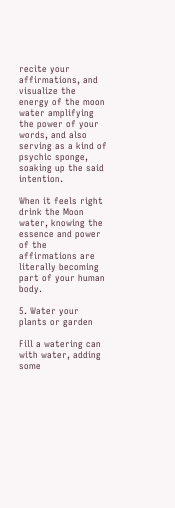recite your affirmations, and visualize the energy of the moon water amplifying the power of your words, and also serving as a kind of psychic sponge, soaking up the said intention.

When it feels right drink the Moon water, knowing the essence and power of the affirmations are literally becoming part of your human body.

5. Water your plants or garden

Fill a watering can with water, adding some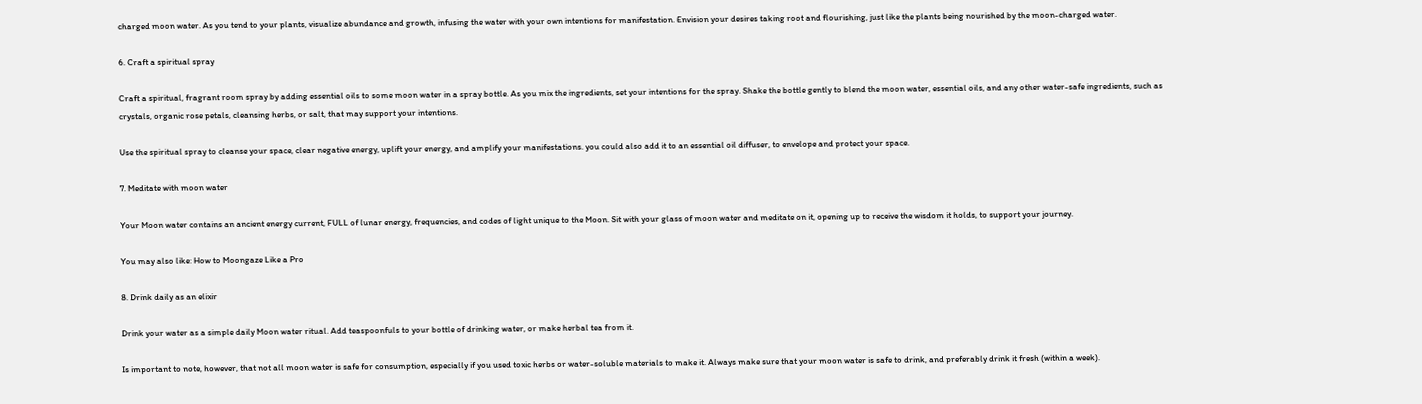charged moon water. As you tend to your plants, visualize abundance and growth, infusing the water with your own intentions for manifestation. Envision your desires taking root and flourishing, just like the plants being nourished by the moon-charged water.

6. Craft a spiritual spray

Craft a spiritual, fragrant room spray by adding essential oils to some moon water in a spray bottle. As you mix the ingredients, set your intentions for the spray. Shake the bottle gently to blend the moon water, essential oils, and any other water-safe ingredients, such as crystals, organic rose petals, cleansing herbs, or salt, that may support your intentions.

Use the spiritual spray to cleanse your space, clear negative energy, uplift your energy, and amplify your manifestations. you could also add it to an essential oil diffuser, to envelope and protect your space.

7. Meditate with moon water

Your Moon water contains an ancient energy current, FULL of lunar energy, frequencies, and codes of light unique to the Moon. Sit with your glass of moon water and meditate on it, opening up to receive the wisdom it holds, to support your journey.

You may also like: How to Moongaze Like a Pro

8. Drink daily as an elixir

Drink your water as a simple daily Moon water ritual. Add teaspoonfuls to your bottle of drinking water, or make herbal tea from it.

Is important to note, however, that not all moon water is safe for consumption, especially if you used toxic herbs or water-soluble materials to make it. Always make sure that your moon water is safe to drink, and preferably drink it fresh (within a week).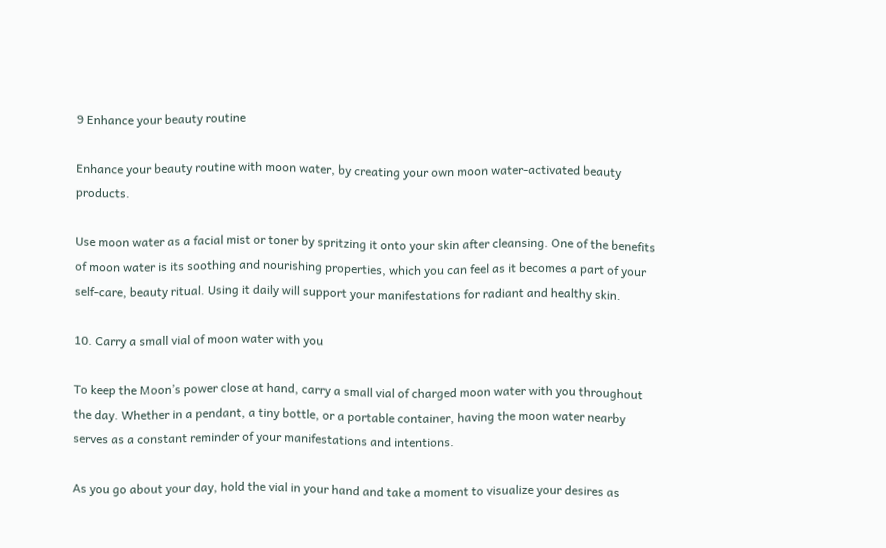9 Enhance your beauty routine

Enhance your beauty routine with moon water, by creating your own moon water-activated beauty products.

Use moon water as a facial mist or toner by spritzing it onto your skin after cleansing. One of the benefits of moon water is its soothing and nourishing properties, which you can feel as it becomes a part of your self-care, beauty ritual. Using it daily will support your manifestations for radiant and healthy skin.

10. Carry a small vial of moon water with you

To keep the Moon’s power close at hand, carry a small vial of charged moon water with you throughout the day. Whether in a pendant, a tiny bottle, or a portable container, having the moon water nearby serves as a constant reminder of your manifestations and intentions.

As you go about your day, hold the vial in your hand and take a moment to visualize your desires as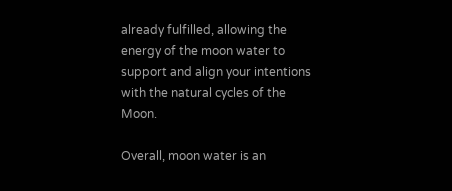already fulfilled, allowing the energy of the moon water to support and align your intentions with the natural cycles of the Moon.

Overall, moon water is an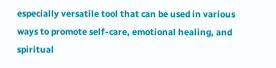especially versatile tool that can be used in various ways to promote self-care, emotional healing, and spiritual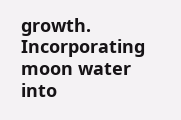growth. Incorporating moon water into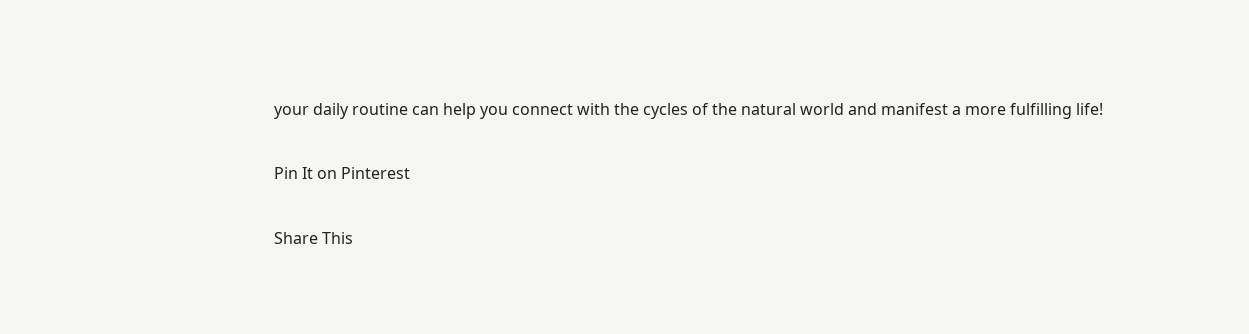your daily routine can help you connect with the cycles of the natural world and manifest a more fulfilling life!

Pin It on Pinterest

Share This